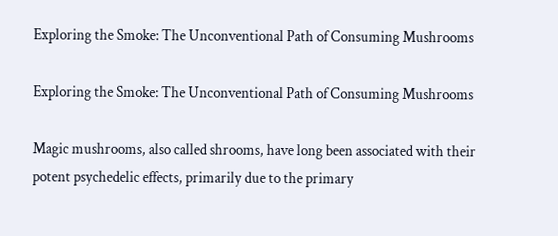Exploring the Smoke: The Unconventional Path of Consuming Mushrooms

Exploring the Smoke: The Unconventional Path of Consuming Mushrooms

Magic mushrooms, also called shrooms, have long been associated with their potent psychedelic effects, primarily due to the primary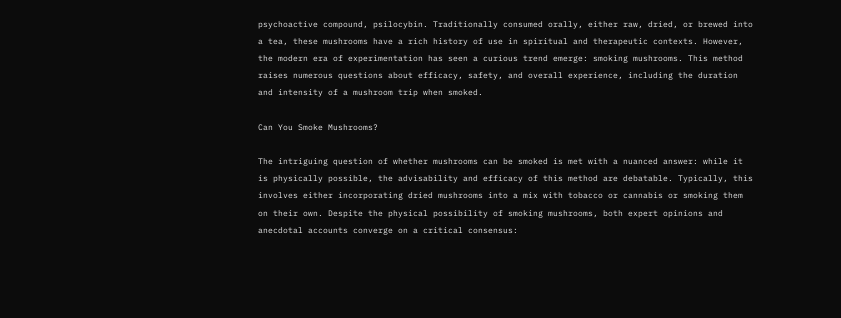psychoactive compound, psilocybin. Traditionally consumed orally, either raw, dried, or brewed into a tea, these mushrooms have a rich history of use in spiritual and therapeutic contexts. However, the modern era of experimentation has seen a curious trend emerge: smoking mushrooms. This method raises numerous questions about efficacy, safety, and overall experience, including the duration and intensity of a mushroom trip when smoked.

Can You Smoke Mushrooms?

The intriguing question of whether mushrooms can be smoked is met with a nuanced answer: while it is physically possible, the advisability and efficacy of this method are debatable. Typically, this involves either incorporating dried mushrooms into a mix with tobacco or cannabis or smoking them on their own. Despite the physical possibility of smoking mushrooms, both expert opinions and anecdotal accounts converge on a critical consensus: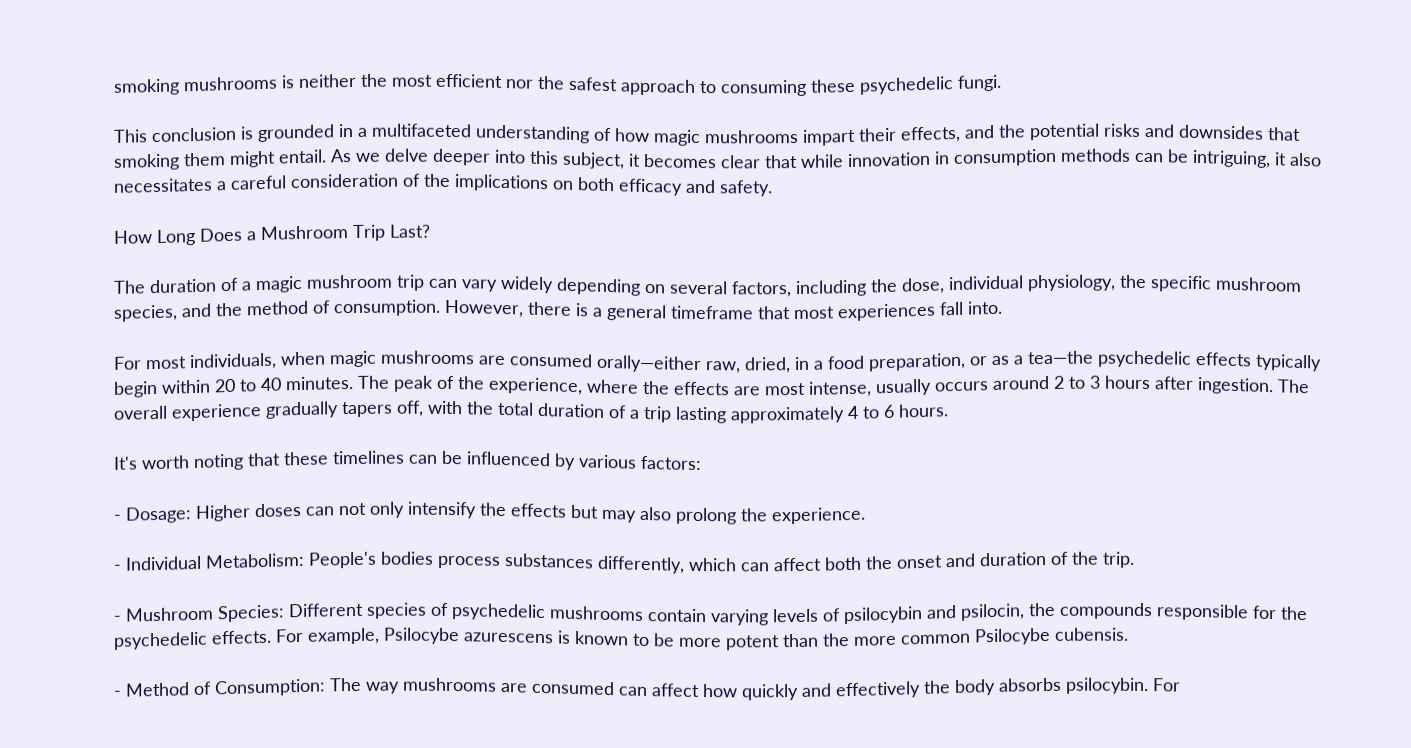smoking mushrooms is neither the most efficient nor the safest approach to consuming these psychedelic fungi.

This conclusion is grounded in a multifaceted understanding of how magic mushrooms impart their effects, and the potential risks and downsides that smoking them might entail. As we delve deeper into this subject, it becomes clear that while innovation in consumption methods can be intriguing, it also necessitates a careful consideration of the implications on both efficacy and safety.

How Long Does a Mushroom Trip Last?

The duration of a magic mushroom trip can vary widely depending on several factors, including the dose, individual physiology, the specific mushroom species, and the method of consumption. However, there is a general timeframe that most experiences fall into.

For most individuals, when magic mushrooms are consumed orally—either raw, dried, in a food preparation, or as a tea—the psychedelic effects typically begin within 20 to 40 minutes. The peak of the experience, where the effects are most intense, usually occurs around 2 to 3 hours after ingestion. The overall experience gradually tapers off, with the total duration of a trip lasting approximately 4 to 6 hours.

It's worth noting that these timelines can be influenced by various factors:

- Dosage: Higher doses can not only intensify the effects but may also prolong the experience.

- Individual Metabolism: People's bodies process substances differently, which can affect both the onset and duration of the trip.

- Mushroom Species: Different species of psychedelic mushrooms contain varying levels of psilocybin and psilocin, the compounds responsible for the psychedelic effects. For example, Psilocybe azurescens is known to be more potent than the more common Psilocybe cubensis.

- Method of Consumption: The way mushrooms are consumed can affect how quickly and effectively the body absorbs psilocybin. For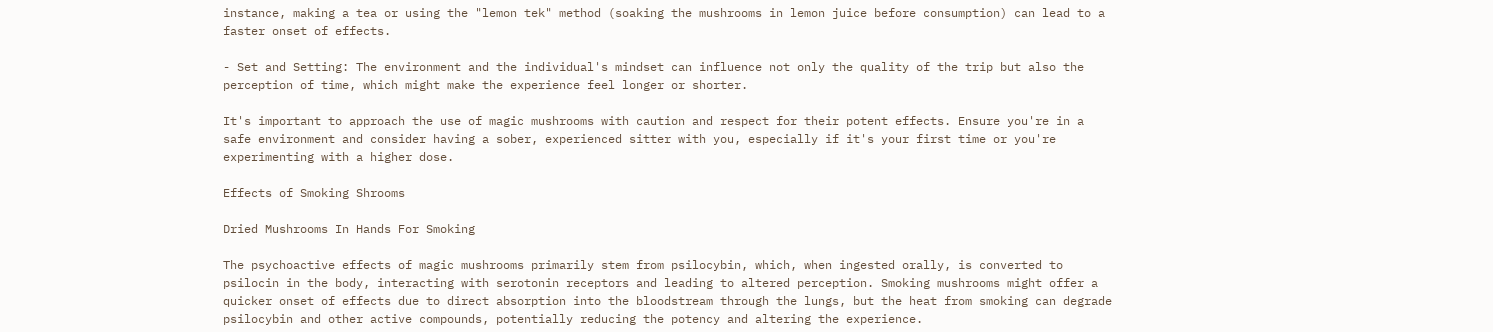instance, making a tea or using the "lemon tek" method (soaking the mushrooms in lemon juice before consumption) can lead to a faster onset of effects.

- Set and Setting: The environment and the individual's mindset can influence not only the quality of the trip but also the perception of time, which might make the experience feel longer or shorter.

It's important to approach the use of magic mushrooms with caution and respect for their potent effects. Ensure you're in a safe environment and consider having a sober, experienced sitter with you, especially if it's your first time or you're experimenting with a higher dose.

Effects of Smoking Shrooms

Dried Mushrooms In Hands For Smoking

The psychoactive effects of magic mushrooms primarily stem from psilocybin, which, when ingested orally, is converted to psilocin in the body, interacting with serotonin receptors and leading to altered perception. Smoking mushrooms might offer a quicker onset of effects due to direct absorption into the bloodstream through the lungs, but the heat from smoking can degrade psilocybin and other active compounds, potentially reducing the potency and altering the experience.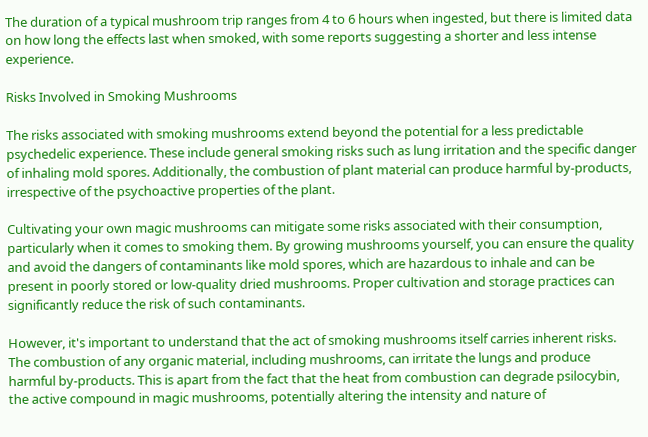The duration of a typical mushroom trip ranges from 4 to 6 hours when ingested, but there is limited data on how long the effects last when smoked, with some reports suggesting a shorter and less intense experience.

Risks Involved in Smoking Mushrooms

The risks associated with smoking mushrooms extend beyond the potential for a less predictable psychedelic experience. These include general smoking risks such as lung irritation and the specific danger of inhaling mold spores. Additionally, the combustion of plant material can produce harmful by-products, irrespective of the psychoactive properties of the plant.

Cultivating your own magic mushrooms can mitigate some risks associated with their consumption, particularly when it comes to smoking them. By growing mushrooms yourself, you can ensure the quality and avoid the dangers of contaminants like mold spores, which are hazardous to inhale and can be present in poorly stored or low-quality dried mushrooms. Proper cultivation and storage practices can significantly reduce the risk of such contaminants.

However, it's important to understand that the act of smoking mushrooms itself carries inherent risks. The combustion of any organic material, including mushrooms, can irritate the lungs and produce harmful by-products. This is apart from the fact that the heat from combustion can degrade psilocybin, the active compound in magic mushrooms, potentially altering the intensity and nature of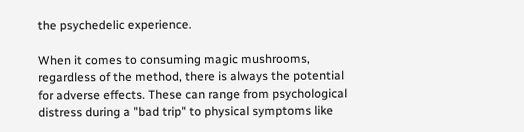the psychedelic experience.

When it comes to consuming magic mushrooms, regardless of the method, there is always the potential for adverse effects. These can range from psychological distress during a "bad trip" to physical symptoms like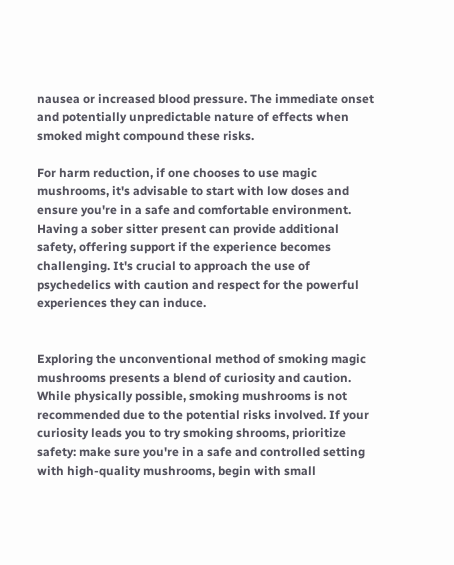nausea or increased blood pressure. The immediate onset and potentially unpredictable nature of effects when smoked might compound these risks.

For harm reduction, if one chooses to use magic mushrooms, it's advisable to start with low doses and ensure you're in a safe and comfortable environment. Having a sober sitter present can provide additional safety, offering support if the experience becomes challenging. It's crucial to approach the use of psychedelics with caution and respect for the powerful experiences they can induce.


Exploring the unconventional method of smoking magic mushrooms presents a blend of curiosity and caution. While physically possible, smoking mushrooms is not recommended due to the potential risks involved. If your curiosity leads you to try smoking shrooms, prioritize safety: make sure you're in a safe and controlled setting with high-quality mushrooms, begin with small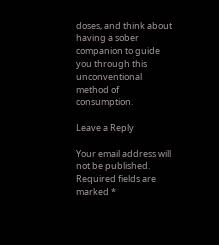doses, and think about having a sober companion to guide you through this unconventional method of consumption.

Leave a Reply

Your email address will not be published. Required fields are marked *